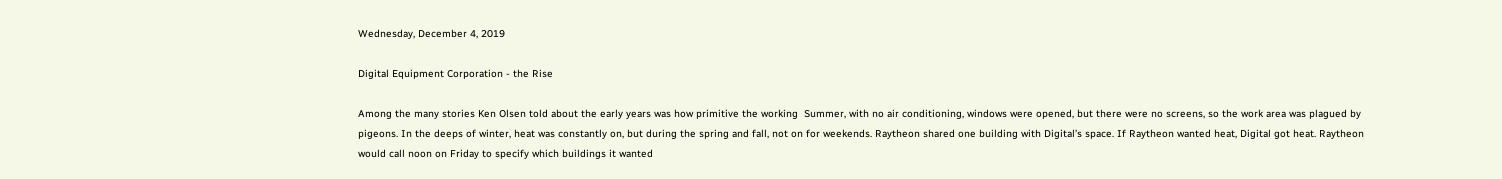Wednesday, December 4, 2019

Digital Equipment Corporation - the Rise

Among the many stories Ken Olsen told about the early years was how primitive the working  Summer, with no air conditioning, windows were opened, but there were no screens, so the work area was plagued by pigeons. In the deeps of winter, heat was constantly on, but during the spring and fall, not on for weekends. Raytheon shared one building with Digital’s space. If Raytheon wanted heat, Digital got heat. Raytheon would call noon on Friday to specify which buildings it wanted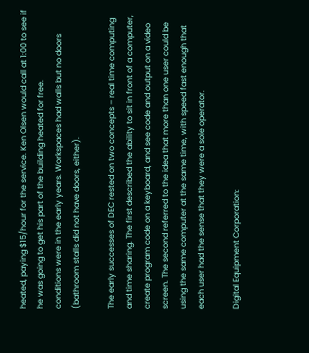heated, paying $15/hour for the service. Ken Olsen would call at 1:00 to see if he was going to get his part of the building heated for free.
conditions were in the early years. Workspaces had walls but no doors (bathroom stalls did not have doors, either).

The early successes of DEC rested on two concepts – real time computing and time sharing. The first described the ability to sit in front of a computer, create program code on a keyboard, and see code and output on a video screen. The second referred to the idea that more than one user could be using the same computer at the same time, with speed fast enough that each user had the sense that they were a sole operator.

Digital Equipment Corporation: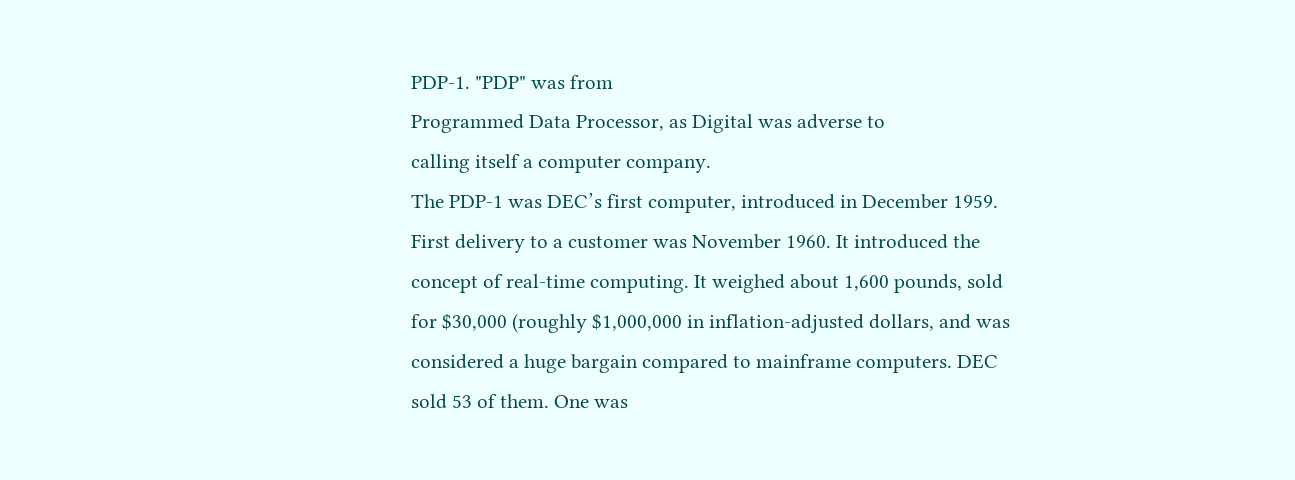PDP-1. "PDP" was from
Programmed Data Processor, as Digital was adverse to
calling itself a computer company.
The PDP-1 was DEC’s first computer, introduced in December 1959. First delivery to a customer was November 1960. It introduced the concept of real-time computing. It weighed about 1,600 pounds, sold for $30,000 (roughly $1,000,000 in inflation-adjusted dollars, and was considered a huge bargain compared to mainframe computers. DEC sold 53 of them. One was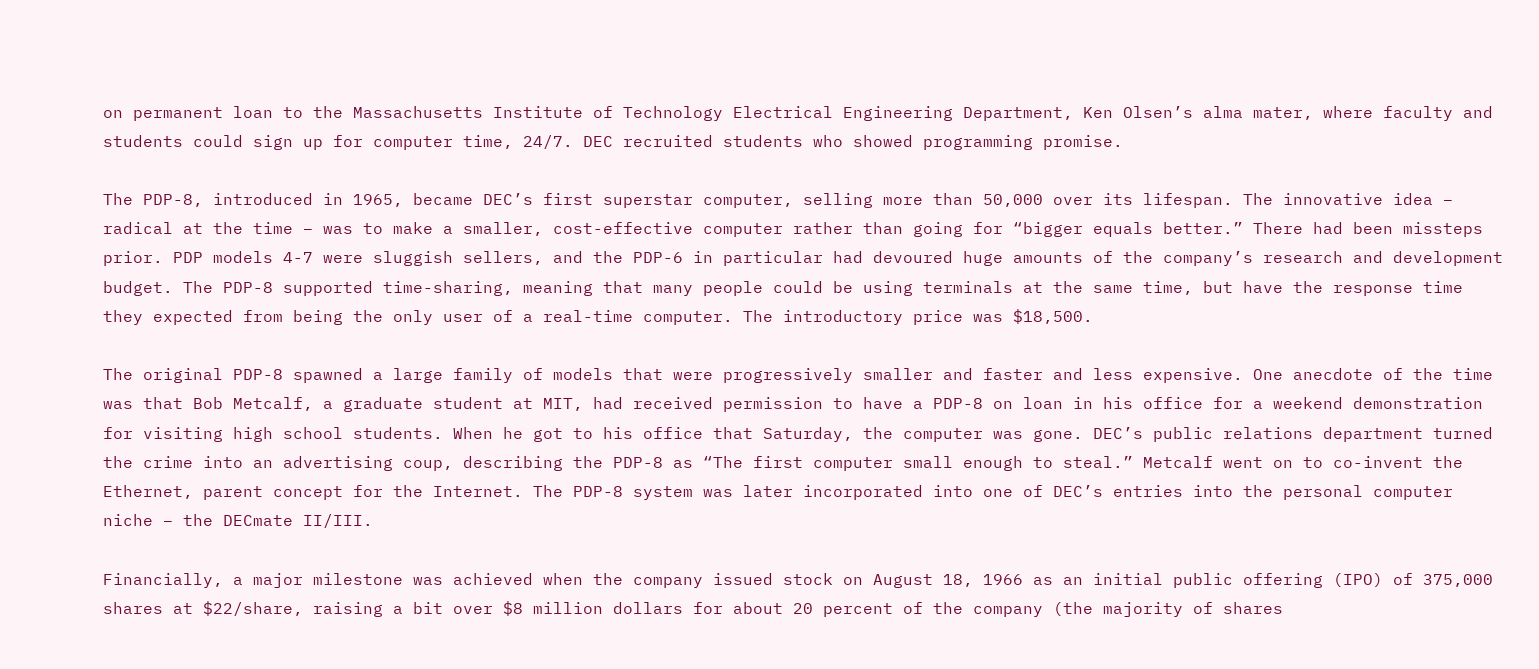on permanent loan to the Massachusetts Institute of Technology Electrical Engineering Department, Ken Olsen’s alma mater, where faculty and students could sign up for computer time, 24/7. DEC recruited students who showed programming promise.

The PDP-8, introduced in 1965, became DEC’s first superstar computer, selling more than 50,000 over its lifespan. The innovative idea – radical at the time – was to make a smaller, cost-effective computer rather than going for “bigger equals better.” There had been missteps prior. PDP models 4-7 were sluggish sellers, and the PDP-6 in particular had devoured huge amounts of the company’s research and development budget. The PDP-8 supported time-sharing, meaning that many people could be using terminals at the same time, but have the response time they expected from being the only user of a real-time computer. The introductory price was $18,500.

The original PDP-8 spawned a large family of models that were progressively smaller and faster and less expensive. One anecdote of the time was that Bob Metcalf, a graduate student at MIT, had received permission to have a PDP-8 on loan in his office for a weekend demonstration for visiting high school students. When he got to his office that Saturday, the computer was gone. DEC’s public relations department turned the crime into an advertising coup, describing the PDP-8 as “The first computer small enough to steal.” Metcalf went on to co-invent the Ethernet, parent concept for the Internet. The PDP-8 system was later incorporated into one of DEC’s entries into the personal computer niche – the DECmate II/III.

Financially, a major milestone was achieved when the company issued stock on August 18, 1966 as an initial public offering (IPO) of 375,000 shares at $22/share, raising a bit over $8 million dollars for about 20 percent of the company (the majority of shares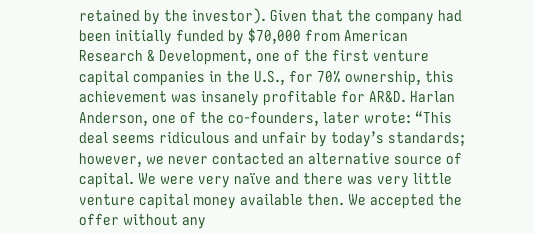retained by the investor). Given that the company had been initially funded by $70,000 from American Research & Development, one of the first venture capital companies in the U.S., for 70% ownership, this achievement was insanely profitable for AR&D. Harlan Anderson, one of the co-founders, later wrote: “This deal seems ridiculous and unfair by today’s standards; however, we never contacted an alternative source of capital. We were very naïve and there was very little venture capital money available then. We accepted the offer without any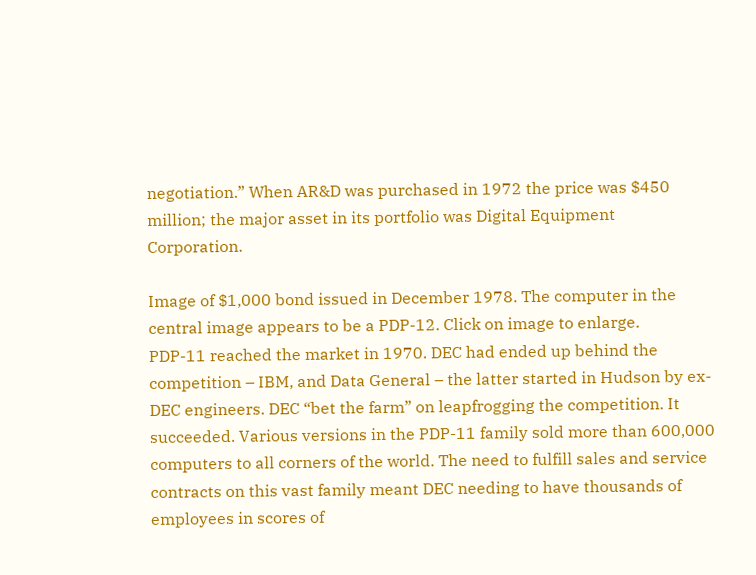negotiation.” When AR&D was purchased in 1972 the price was $450 million; the major asset in its portfolio was Digital Equipment Corporation.

Image of $1,000 bond issued in December 1978. The computer in the
central image appears to be a PDP-12. Click on image to enlarge.
PDP-11 reached the market in 1970. DEC had ended up behind the competition – IBM, and Data General – the latter started in Hudson by ex-DEC engineers. DEC “bet the farm” on leapfrogging the competition. It succeeded. Various versions in the PDP-11 family sold more than 600,000 computers to all corners of the world. The need to fulfill sales and service contracts on this vast family meant DEC needing to have thousands of employees in scores of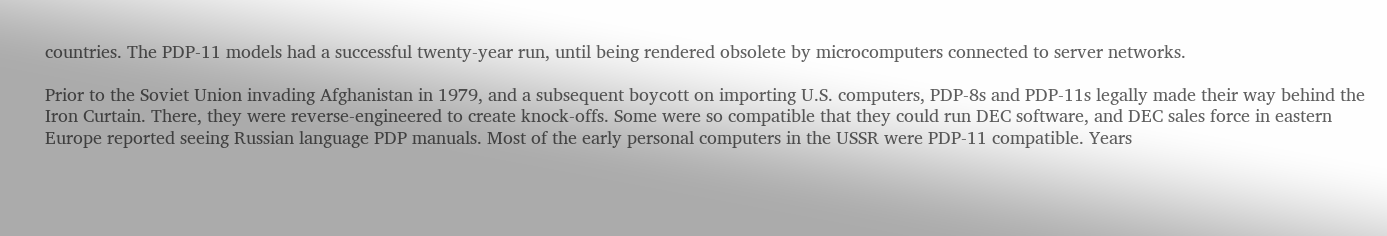countries. The PDP-11 models had a successful twenty-year run, until being rendered obsolete by microcomputers connected to server networks.

Prior to the Soviet Union invading Afghanistan in 1979, and a subsequent boycott on importing U.S. computers, PDP-8s and PDP-11s legally made their way behind the Iron Curtain. There, they were reverse-engineered to create knock-offs. Some were so compatible that they could run DEC software, and DEC sales force in eastern Europe reported seeing Russian language PDP manuals. Most of the early personal computers in the USSR were PDP-11 compatible. Years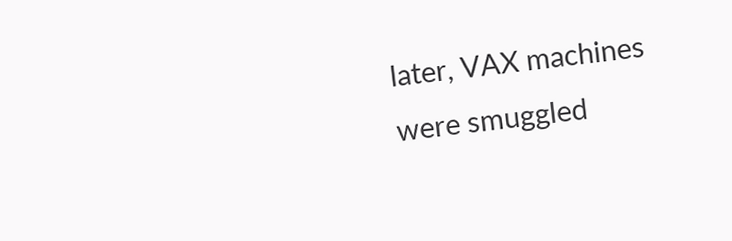later, VAX machines were smuggled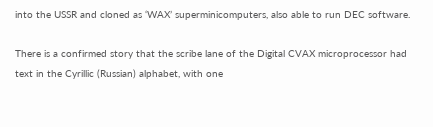into the USSR and cloned as ‘WAX’ superminicomputers, also able to run DEC software.

There is a confirmed story that the scribe lane of the Digital CVAX microprocessor had text in the Cyrillic (Russian) alphabet, with one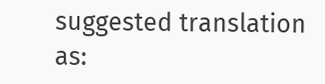suggested translation as: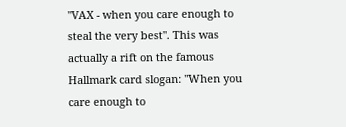"VAX - when you care enough to steal the very best". This was actually a rift on the famous Hallmark card slogan: "When you care enough to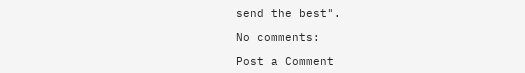send the best".

No comments:

Post a Comment